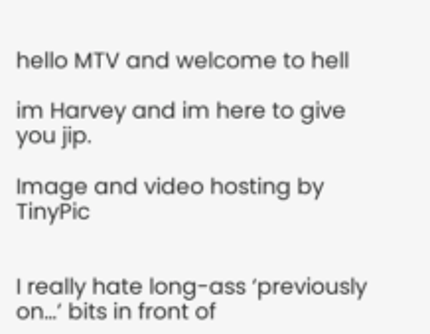hello MTV and welcome to hell

im Harvey and im here to give you jip.

Image and video hosting by TinyPic


I really hate long-ass ‘previously on…’ bits in front of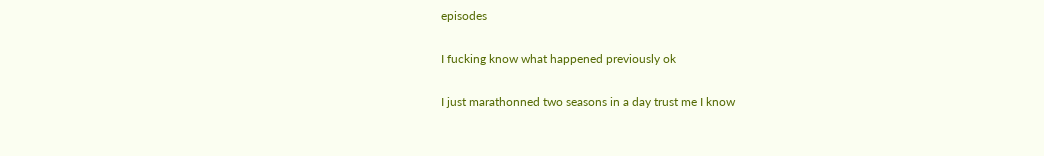episodes

I fucking know what happened previously ok

I just marathonned two seasons in a day trust me I know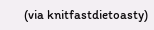(via knitfastdietoasty)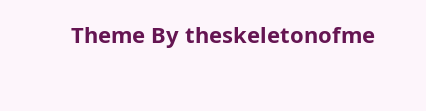Theme By theskeletonofme